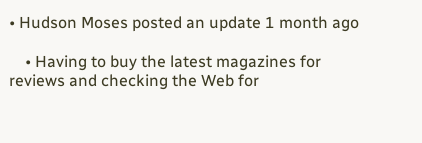• Hudson Moses posted an update 1 month ago

    • Having to buy the latest magazines for reviews and checking the Web for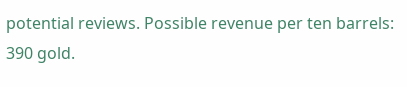potential reviews. Possible revenue per ten barrels: 390 gold.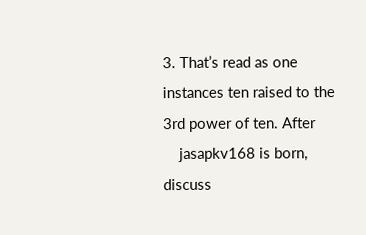3. That’s read as one instances ten raised to the 3rd power of ten. After
    jasapkv168 is born, discuss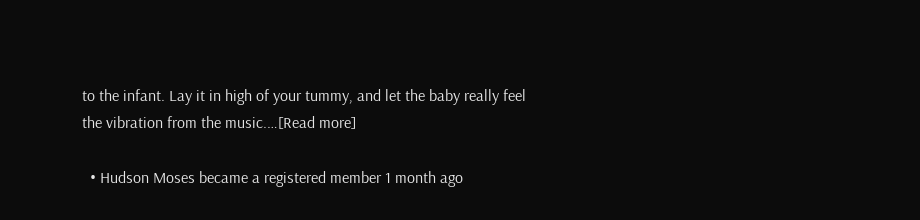to the infant. Lay it in high of your tummy, and let the baby really feel the vibration from the music.…[Read more]

  • Hudson Moses became a registered member 1 month ago